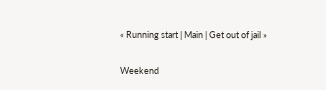« Running start | Main | Get out of jail »

Weekend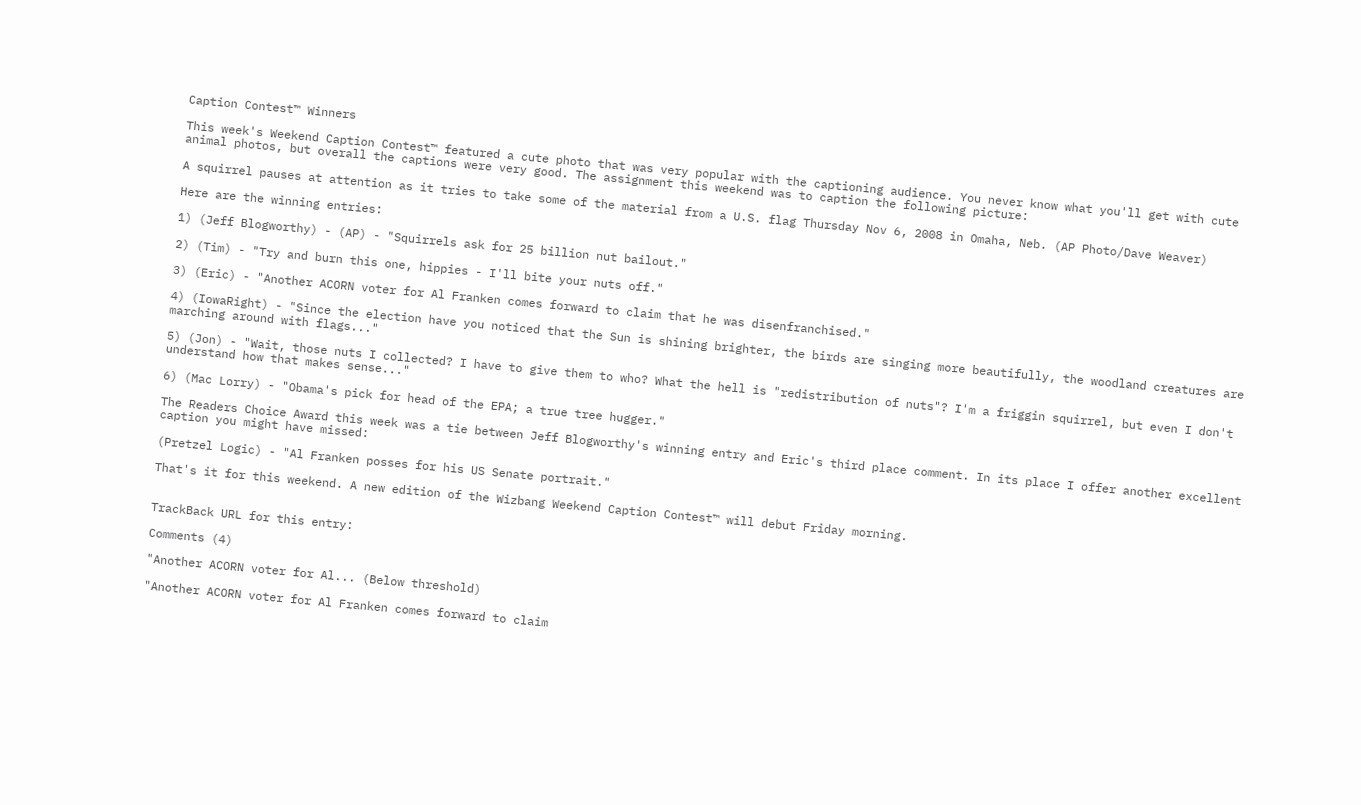Caption Contest™ Winners

This week's Weekend Caption Contest™ featured a cute photo that was very popular with the captioning audience. You never know what you'll get with cute animal photos, but overall the captions were very good. The assignment this weekend was to caption the following picture:

A squirrel pauses at attention as it tries to take some of the material from a U.S. flag Thursday Nov 6, 2008 in Omaha, Neb. (AP Photo/Dave Weaver)

Here are the winning entries:

1) (Jeff Blogworthy) - (AP) - "Squirrels ask for 25 billion nut bailout."

2) (Tim) - "Try and burn this one, hippies - I'll bite your nuts off."

3) (Eric) - "Another ACORN voter for Al Franken comes forward to claim that he was disenfranchised."

4) (IowaRight) - "Since the election have you noticed that the Sun is shining brighter, the birds are singing more beautifully, the woodland creatures are marching around with flags..."

5) (Jon) - "Wait, those nuts I collected? I have to give them to who? What the hell is "redistribution of nuts"? I'm a friggin squirrel, but even I don't understand how that makes sense..."

6) (Mac Lorry) - "Obama's pick for head of the EPA; a true tree hugger."

The Readers Choice Award this week was a tie between Jeff Blogworthy's winning entry and Eric's third place comment. In its place I offer another excellent caption you might have missed:

(Pretzel Logic) - "Al Franken posses for his US Senate portrait."

That's it for this weekend. A new edition of the Wizbang Weekend Caption Contest™ will debut Friday morning.


TrackBack URL for this entry:

Comments (4)

"Another ACORN voter for Al... (Below threshold)

"Another ACORN voter for Al Franken comes forward to claim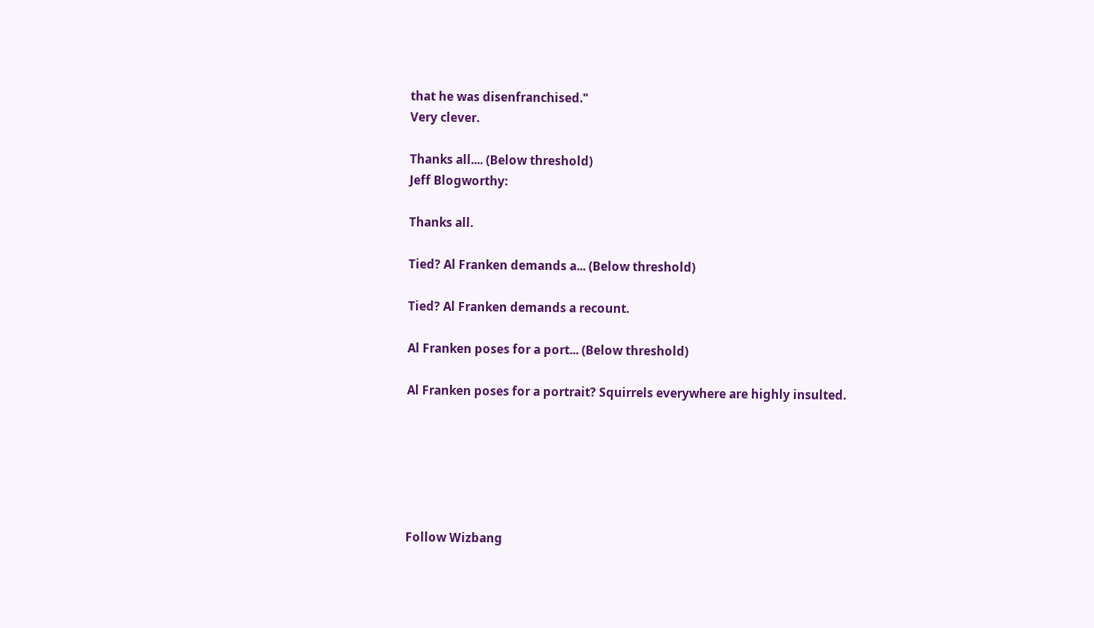that he was disenfranchised."
Very clever.

Thanks all.... (Below threshold)
Jeff Blogworthy:

Thanks all.

Tied? Al Franken demands a... (Below threshold)

Tied? Al Franken demands a recount.

Al Franken poses for a port... (Below threshold)

Al Franken poses for a portrait? Squirrels everywhere are highly insulted.






Follow Wizbang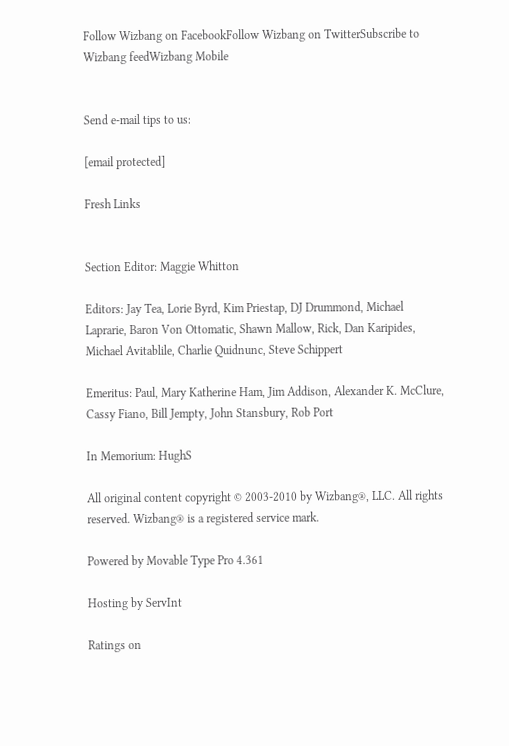Follow Wizbang on FacebookFollow Wizbang on TwitterSubscribe to Wizbang feedWizbang Mobile


Send e-mail tips to us:

[email protected]

Fresh Links


Section Editor: Maggie Whitton

Editors: Jay Tea, Lorie Byrd, Kim Priestap, DJ Drummond, Michael Laprarie, Baron Von Ottomatic, Shawn Mallow, Rick, Dan Karipides, Michael Avitablile, Charlie Quidnunc, Steve Schippert

Emeritus: Paul, Mary Katherine Ham, Jim Addison, Alexander K. McClure, Cassy Fiano, Bill Jempty, John Stansbury, Rob Port

In Memorium: HughS

All original content copyright © 2003-2010 by Wizbang®, LLC. All rights reserved. Wizbang® is a registered service mark.

Powered by Movable Type Pro 4.361

Hosting by ServInt

Ratings on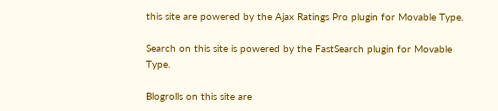this site are powered by the Ajax Ratings Pro plugin for Movable Type.

Search on this site is powered by the FastSearch plugin for Movable Type.

Blogrolls on this site are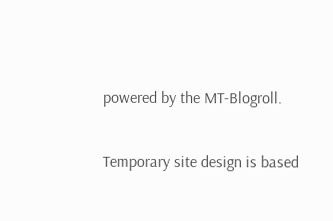powered by the MT-Blogroll.

Temporary site design is based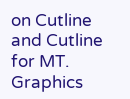on Cutline and Cutline for MT. Graphics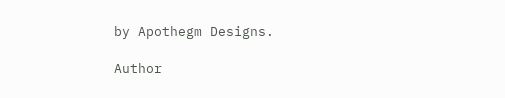by Apothegm Designs.

Author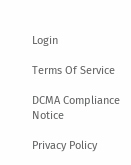Login

Terms Of Service

DCMA Compliance Notice

Privacy Policy